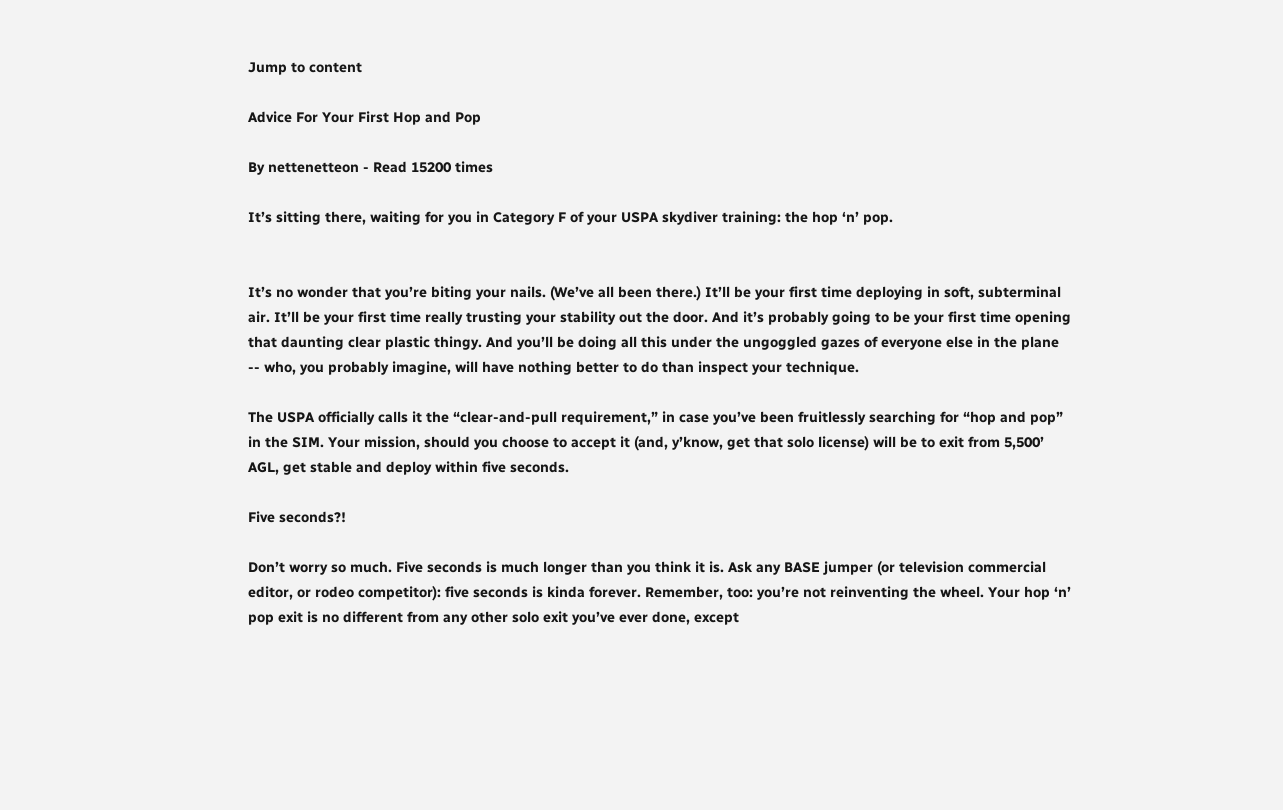Jump to content

Advice For Your First Hop and Pop

By nettenetteon - Read 15200 times

It’s sitting there, waiting for you in Category F of your USPA skydiver training: the hop ‘n’ pop.


It’s no wonder that you’re biting your nails. (We’ve all been there.) It’ll be your first time deploying in soft, subterminal air. It’ll be your first time really trusting your stability out the door. And it’s probably going to be your first time opening that daunting clear plastic thingy. And you’ll be doing all this under the ungoggled gazes of everyone else in the plane -- who, you probably imagine, will have nothing better to do than inspect your technique.

The USPA officially calls it the “clear-and-pull requirement,” in case you’ve been fruitlessly searching for “hop and pop” in the SIM. Your mission, should you choose to accept it (and, y’know, get that solo license) will be to exit from 5,500’ AGL, get stable and deploy within five seconds.

Five seconds?!

Don’t worry so much. Five seconds is much longer than you think it is. Ask any BASE jumper (or television commercial editor, or rodeo competitor): five seconds is kinda forever. Remember, too: you’re not reinventing the wheel. Your hop ‘n’ pop exit is no different from any other solo exit you’ve ever done, except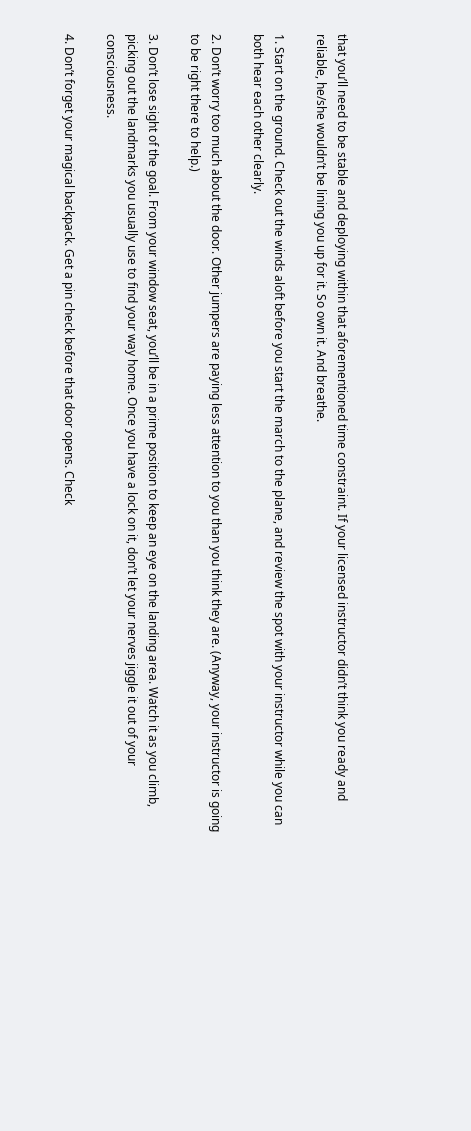that you’ll need to be stable and deploying within that aforementioned time constraint. If your licensed instructor didn’t think you ready and reliable, he/she wouldn’t be lining you up for it. So own it. And breathe.

1. Start on the ground. Check out the winds aloft before you start the march to the plane, and review the spot with your instructor while you can both hear each other clearly.

2. Don’t worry too much about the door. Other jumpers are paying less attention to you than you think they are. (Anyway, your instructor is going to be right there to help.)

3. Don’t lose sight of the goal. From your window seat, you’ll be in a prime position to keep an eye on the landing area. Watch it as you climb, picking out the landmarks you usually use to find your way home. Once you have a lock on it, don’t let your nerves jiggle it out of your consciousness.

4. Don’t forget your magical backpack. Get a pin check before that door opens. Check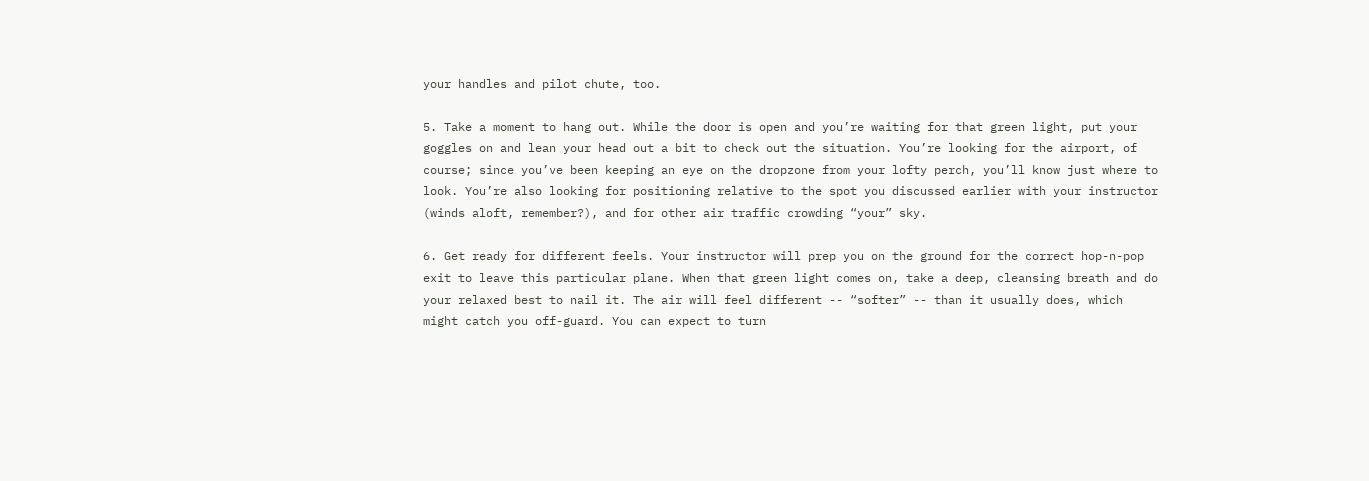your handles and pilot chute, too.

5. Take a moment to hang out. While the door is open and you’re waiting for that green light, put your goggles on and lean your head out a bit to check out the situation. You’re looking for the airport, of course; since you’ve been keeping an eye on the dropzone from your lofty perch, you’ll know just where to look. You’re also looking for positioning relative to the spot you discussed earlier with your instructor (winds aloft, remember?), and for other air traffic crowding “your” sky.

6. Get ready for different feels. Your instructor will prep you on the ground for the correct hop-n-pop exit to leave this particular plane. When that green light comes on, take a deep, cleansing breath and do your relaxed best to nail it. The air will feel different -- “softer” -- than it usually does, which might catch you off-guard. You can expect to turn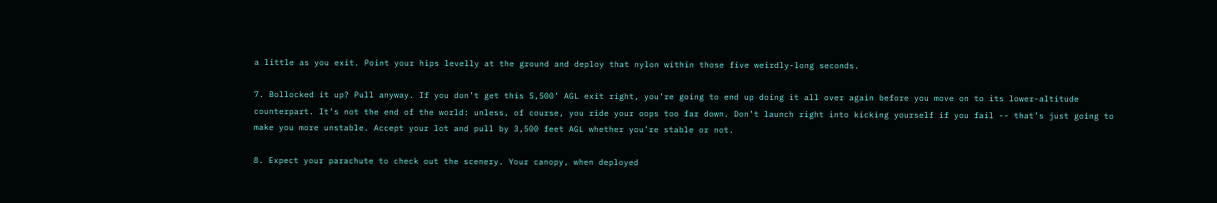a little as you exit. Point your hips levelly at the ground and deploy that nylon within those five weirdly-long seconds.

7. Bollocked it up? Pull anyway. If you don’t get this 5,500’ AGL exit right, you’re going to end up doing it all over again before you move on to its lower-altitude counterpart. It’s not the end of the world: unless, of course, you ride your oops too far down. Don’t launch right into kicking yourself if you fail -- that’s just going to make you more unstable. Accept your lot and pull by 3,500 feet AGL whether you’re stable or not.

8. Expect your parachute to check out the scenery. Your canopy, when deployed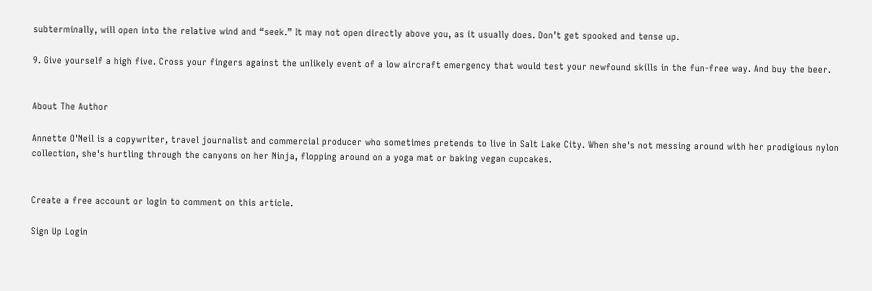subterminally, will open into the relative wind and “seek.” It may not open directly above you, as it usually does. Don’t get spooked and tense up.

9. Give yourself a high five. Cross your fingers against the unlikely event of a low aircraft emergency that would test your newfound skills in the fun-free way. And buy the beer.


About The Author

Annette O'Neil is a copywriter, travel journalist and commercial producer who sometimes pretends to live in Salt Lake City. When she's not messing around with her prodigious nylon collection, she's hurtling through the canyons on her Ninja, flopping around on a yoga mat or baking vegan cupcakes.


Create a free account or login to comment on this article.

Sign Up Login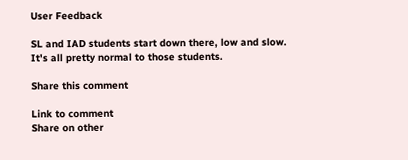User Feedback

SL and IAD students start down there, low and slow. It's all pretty normal to those students.

Share this comment

Link to comment
Share on other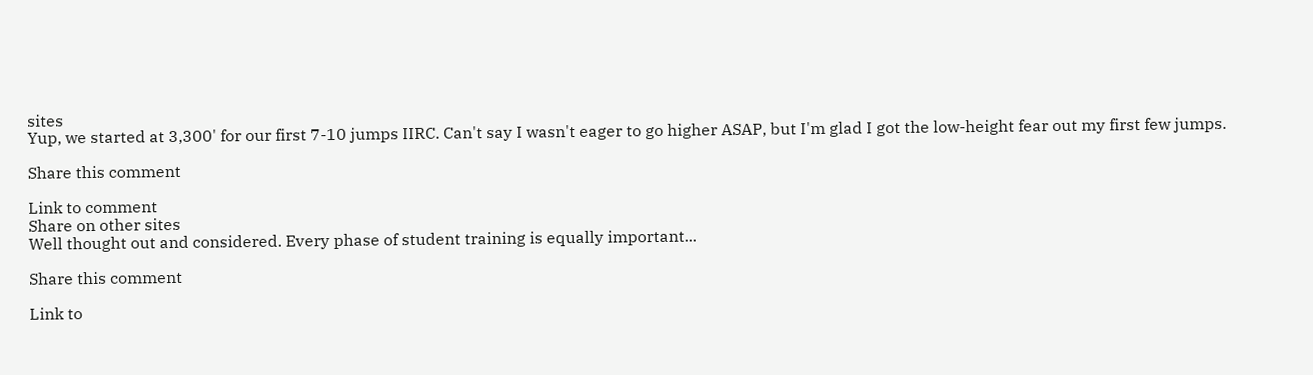sites
Yup, we started at 3,300' for our first 7-10 jumps IIRC. Can't say I wasn't eager to go higher ASAP, but I'm glad I got the low-height fear out my first few jumps.

Share this comment

Link to comment
Share on other sites
Well thought out and considered. Every phase of student training is equally important...

Share this comment

Link to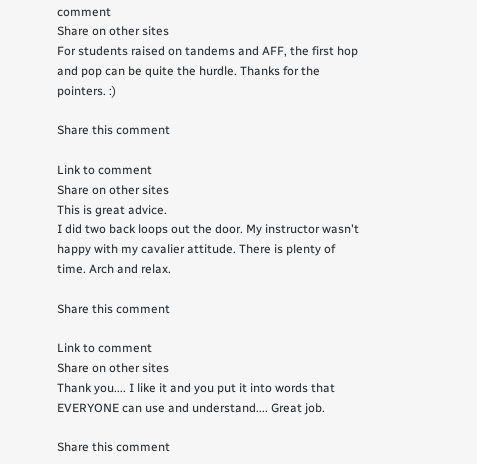comment
Share on other sites
For students raised on tandems and AFF, the first hop and pop can be quite the hurdle. Thanks for the pointers. :)

Share this comment

Link to comment
Share on other sites
This is great advice.
I did two back loops out the door. My instructor wasn't happy with my cavalier attitude. There is plenty of time. Arch and relax.

Share this comment

Link to comment
Share on other sites
Thank you.... I like it and you put it into words that EVERYONE can use and understand.... Great job.

Share this comment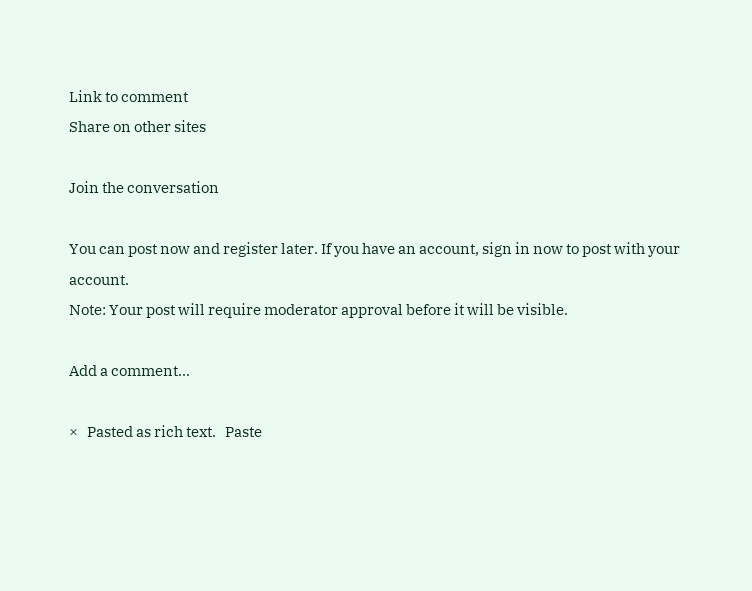Link to comment
Share on other sites

Join the conversation

You can post now and register later. If you have an account, sign in now to post with your account.
Note: Your post will require moderator approval before it will be visible.

Add a comment...

×   Pasted as rich text.   Paste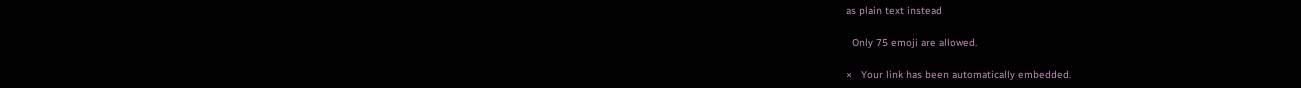as plain text instead

  Only 75 emoji are allowed.

×   Your link has been automatically embedded.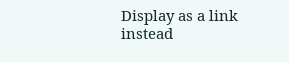Display as a link instead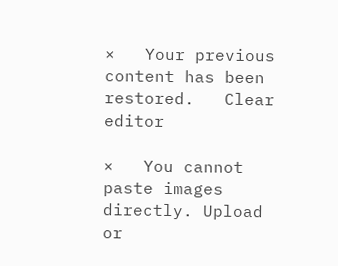×   Your previous content has been restored.   Clear editor

×   You cannot paste images directly. Upload or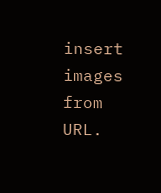insert images from URL.